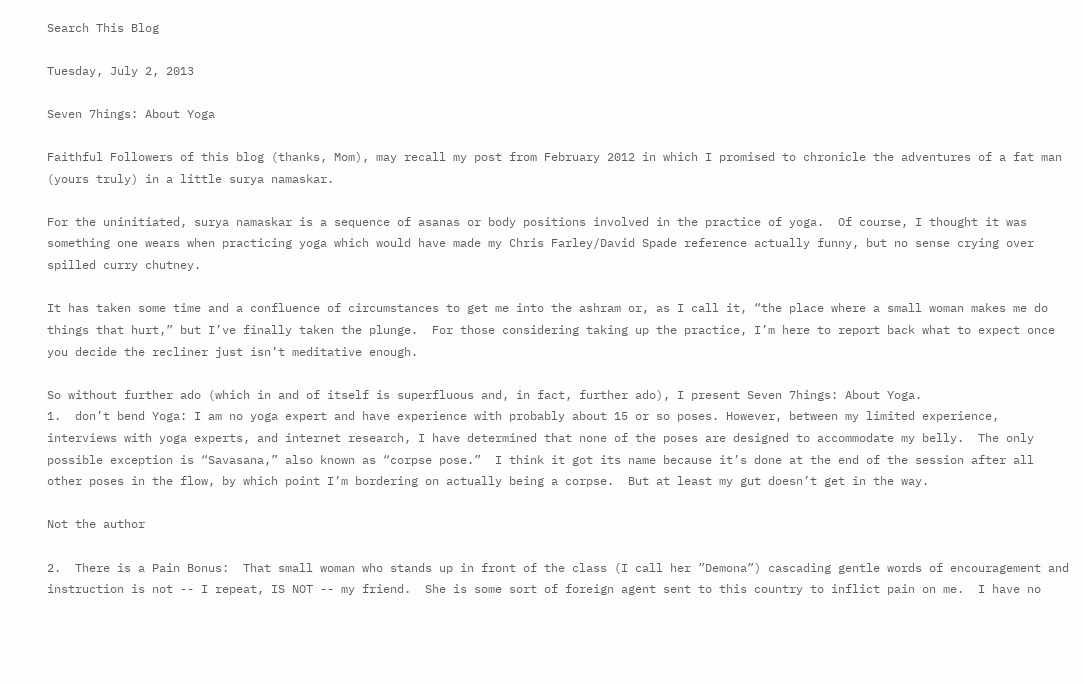Search This Blog

Tuesday, July 2, 2013

Seven 7hings: About Yoga

Faithful Followers of this blog (thanks, Mom), may recall my post from February 2012 in which I promised to chronicle the adventures of a fat man (yours truly) in a little surya namaskar.

For the uninitiated, surya namaskar is a sequence of asanas or body positions involved in the practice of yoga.  Of course, I thought it was something one wears when practicing yoga which would have made my Chris Farley/David Spade reference actually funny, but no sense crying over spilled curry chutney.

It has taken some time and a confluence of circumstances to get me into the ashram or, as I call it, “the place where a small woman makes me do things that hurt,” but I’ve finally taken the plunge.  For those considering taking up the practice, I’m here to report back what to expect once you decide the recliner just isn’t meditative enough.

So without further ado (which in and of itself is superfluous and, in fact, further ado), I present Seven 7hings: About Yoga.
1.  don’t bend Yoga: I am no yoga expert and have experience with probably about 15 or so poses. However, between my limited experience, interviews with yoga experts, and internet research, I have determined that none of the poses are designed to accommodate my belly.  The only possible exception is “Savasana,” also known as “corpse pose.”  I think it got its name because it’s done at the end of the session after all other poses in the flow, by which point I’m bordering on actually being a corpse.  But at least my gut doesn’t get in the way.

Not the author

2.  There is a Pain Bonus:  That small woman who stands up in front of the class (I call her ”Demona”) cascading gentle words of encouragement and instruction is not -- I repeat, IS NOT -- my friend.  She is some sort of foreign agent sent to this country to inflict pain on me.  I have no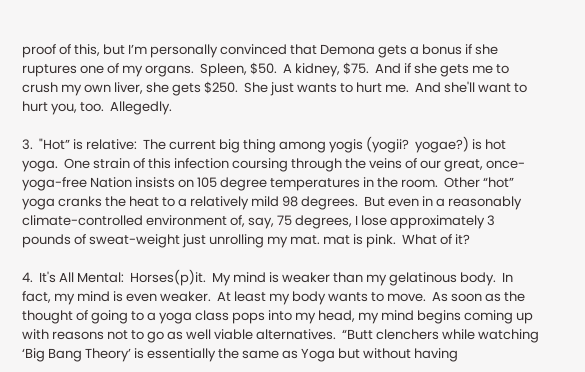proof of this, but I’m personally convinced that Demona gets a bonus if she ruptures one of my organs.  Spleen, $50.  A kidney, $75.  And if she gets me to crush my own liver, she gets $250.  She just wants to hurt me.  And she'll want to hurt you, too.  Allegedly.

3.  "Hot” is relative:  The current big thing among yogis (yogii?  yogae?) is hot yoga.  One strain of this infection coursing through the veins of our great, once-yoga-free Nation insists on 105 degree temperatures in the room.  Other “hot” yoga cranks the heat to a relatively mild 98 degrees.  But even in a reasonably climate-controlled environment of, say, 75 degrees, I lose approximately 3 pounds of sweat-weight just unrolling my mat. mat is pink.  What of it?

4.  It's All Mental:  Horses(p)it.  My mind is weaker than my gelatinous body.  In fact, my mind is even weaker.  At least my body wants to move.  As soon as the thought of going to a yoga class pops into my head, my mind begins coming up with reasons not to go as well viable alternatives.  “Butt clenchers while watching ‘Big Bang Theory’ is essentially the same as Yoga but without having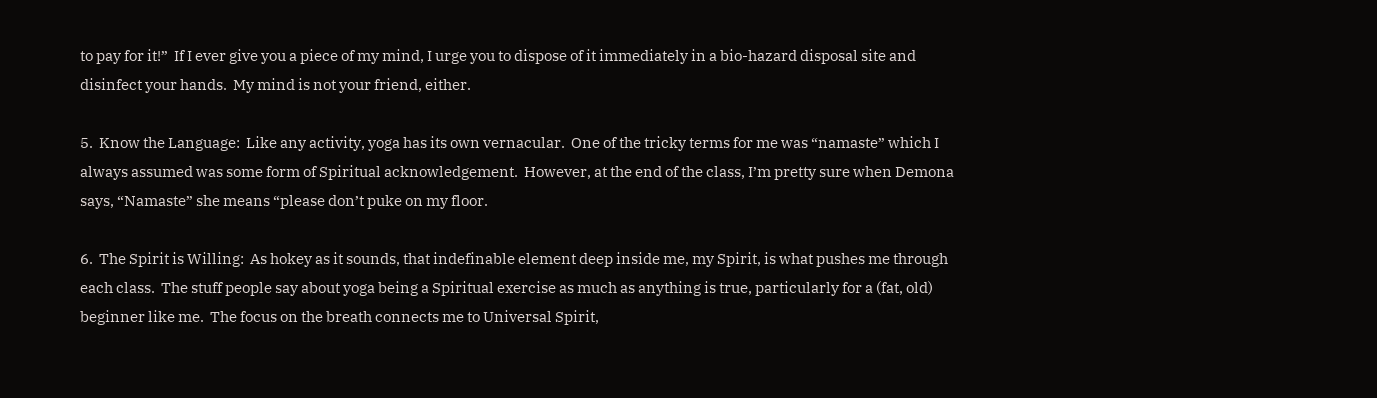to pay for it!”  If I ever give you a piece of my mind, I urge you to dispose of it immediately in a bio-hazard disposal site and disinfect your hands.  My mind is not your friend, either.

5.  Know the Language:  Like any activity, yoga has its own vernacular.  One of the tricky terms for me was “namaste” which I always assumed was some form of Spiritual acknowledgement.  However, at the end of the class, I’m pretty sure when Demona says, “Namaste” she means “please don’t puke on my floor.

6.  The Spirit is Willing:  As hokey as it sounds, that indefinable element deep inside me, my Spirit, is what pushes me through each class.  The stuff people say about yoga being a Spiritual exercise as much as anything is true, particularly for a (fat, old) beginner like me.  The focus on the breath connects me to Universal Spirit,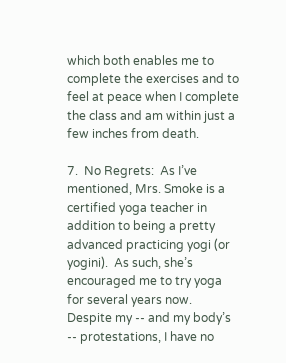which both enables me to complete the exercises and to feel at peace when I complete the class and am within just a few inches from death.

7.  No Regrets:  As I’ve mentioned, Mrs. Smoke is a certified yoga teacher in addition to being a pretty advanced practicing yogi (or yogini).  As such, she’s encouraged me to try yoga for several years now.  Despite my -- and my body’s -- protestations, I have no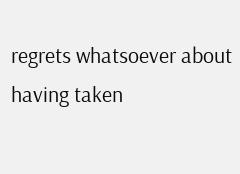regrets whatsoever about having taken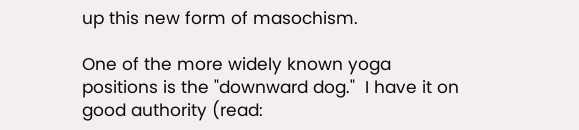up this new form of masochism.

One of the more widely known yoga positions is the "downward dog."  I have it on good authority (read: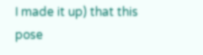I made it up) that this pose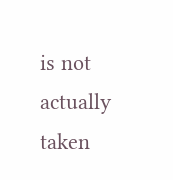is not actually taken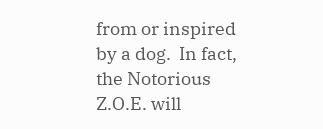from or inspired by a dog.  In fact, the Notorious Z.O.E. will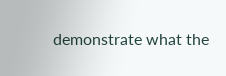demonstrate what the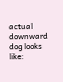actual downward dog looks like: